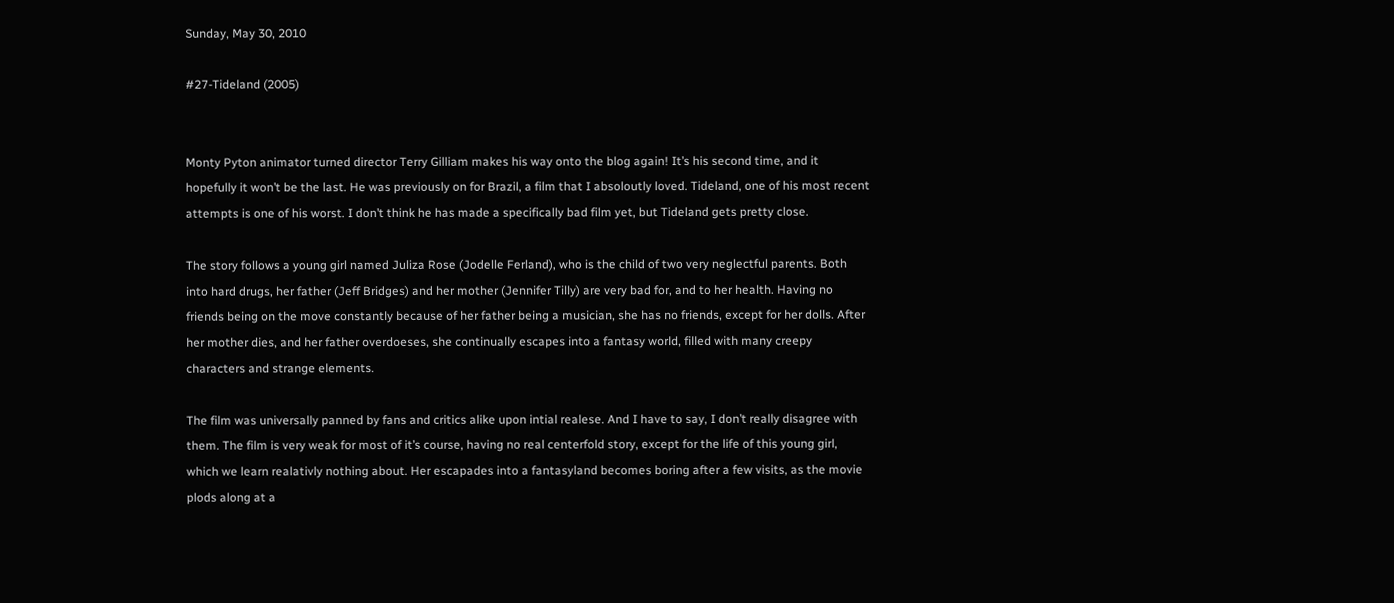Sunday, May 30, 2010

#27-Tideland (2005)


Monty Pyton animator turned director Terry Gilliam makes his way onto the blog again! It’s his second time, and it hopefully it won’t be the last. He was previously on for Brazil, a film that I absoloutly loved. Tideland, one of his most recent attempts is one of his worst. I don’t think he has made a specifically bad film yet, but Tideland gets pretty close.

The story follows a young girl named Juliza Rose (Jodelle Ferland), who is the child of two very neglectful parents. Both into hard drugs, her father (Jeff Bridges) and her mother (Jennifer Tilly) are very bad for, and to her health. Having no friends being on the move constantly because of her father being a musician, she has no friends, except for her dolls. After her mother dies, and her father overdoeses, she continually escapes into a fantasy world, filled with many creepy characters and strange elements.

The film was universally panned by fans and critics alike upon intial realese. And I have to say, I don’t really disagree with them. The film is very weak for most of it’s course, having no real centerfold story, except for the life of this young girl, which we learn realativly nothing about. Her escapades into a fantasyland becomes boring after a few visits, as the movie plods along at a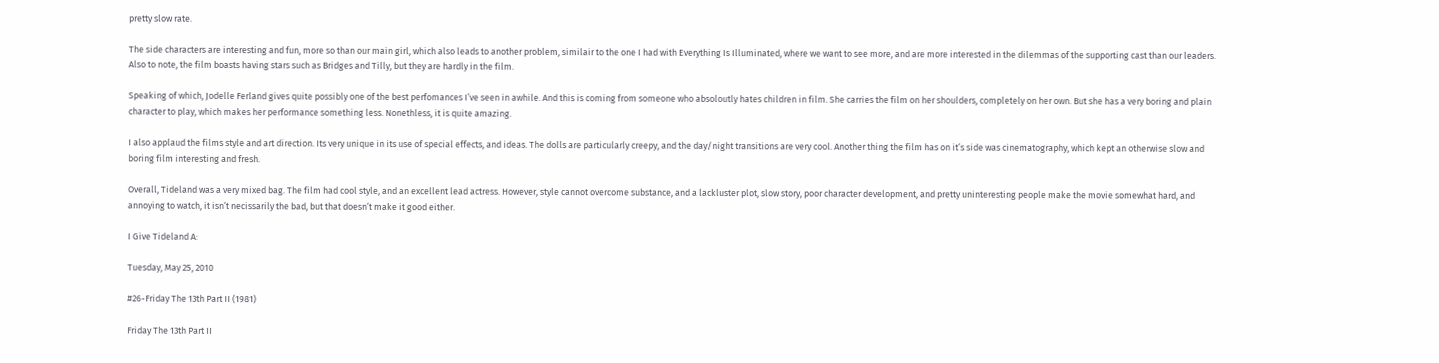pretty slow rate.

The side characters are interesting and fun, more so than our main girl, which also leads to another problem, similair to the one I had with Everything Is Illuminated, where we want to see more, and are more interested in the dilemmas of the supporting cast than our leaders. Also to note, the film boasts having stars such as Bridges and Tilly, but they are hardly in the film.

Speaking of which, Jodelle Ferland gives quite possibly one of the best perfomances I’ve seen in awhile. And this is coming from someone who absoloutly hates children in film. She carries the film on her shoulders, completely on her own. But she has a very boring and plain character to play, which makes her performance something less. Nonethless, it is quite amazing.

I also applaud the films style and art direction. Its very unique in its use of special effects, and ideas. The dolls are particularly creepy, and the day/night transitions are very cool. Another thing the film has on it’s side was cinematography, which kept an otherwise slow and boring film interesting and fresh.

Overall, Tideland was a very mixed bag. The film had cool style, and an excellent lead actress. However, style cannot overcome substance, and a lackluster plot, slow story, poor character development, and pretty uninteresting people make the movie somewhat hard, and annoying to watch, it isn’t necissarily the bad, but that doesn’t make it good either.

I Give Tideland A:

Tuesday, May 25, 2010

#26-Friday The 13th Part II (1981)

Friday The 13th Part II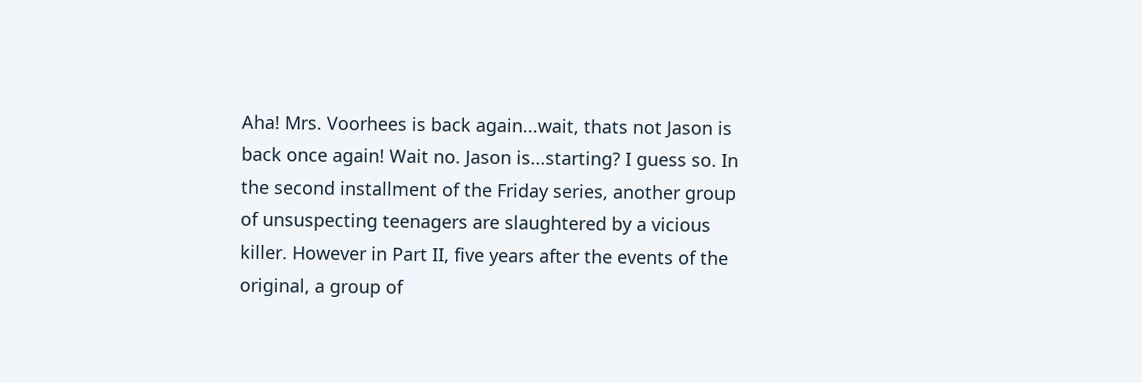Aha! Mrs. Voorhees is back again...wait, thats not Jason is back once again! Wait no. Jason is...starting? I guess so. In the second installment of the Friday series, another group of unsuspecting teenagers are slaughtered by a vicious killer. However in Part II, five years after the events of the original, a group of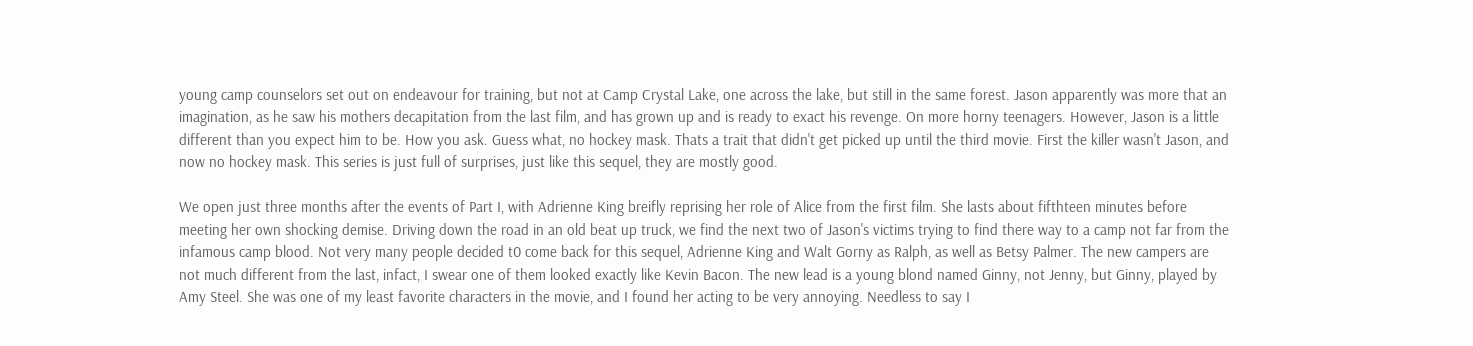young camp counselors set out on endeavour for training, but not at Camp Crystal Lake, one across the lake, but still in the same forest. Jason apparently was more that an imagination, as he saw his mothers decapitation from the last film, and has grown up and is ready to exact his revenge. On more horny teenagers. However, Jason is a little different than you expect him to be. How you ask. Guess what, no hockey mask. Thats a trait that didn't get picked up until the third movie. First the killer wasn't Jason, and now no hockey mask. This series is just full of surprises, just like this sequel, they are mostly good.

We open just three months after the events of Part I, with Adrienne King breifly reprising her role of Alice from the first film. She lasts about fifthteen minutes before meeting her own shocking demise. Driving down the road in an old beat up truck, we find the next two of Jason's victims trying to find there way to a camp not far from the infamous camp blood. Not very many people decided t0 come back for this sequel, Adrienne King and Walt Gorny as Ralph, as well as Betsy Palmer. The new campers are not much different from the last, infact, I swear one of them looked exactly like Kevin Bacon. The new lead is a young blond named Ginny, not Jenny, but Ginny, played by Amy Steel. She was one of my least favorite characters in the movie, and I found her acting to be very annoying. Needless to say I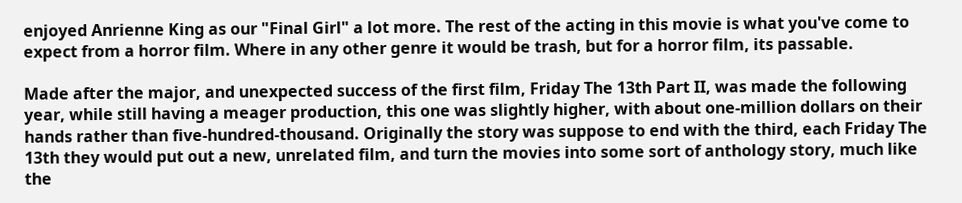enjoyed Anrienne King as our "Final Girl" a lot more. The rest of the acting in this movie is what you've come to expect from a horror film. Where in any other genre it would be trash, but for a horror film, its passable.

Made after the major, and unexpected success of the first film, Friday The 13th Part II, was made the following year, while still having a meager production, this one was slightly higher, with about one-million dollars on their hands rather than five-hundred-thousand. Originally the story was suppose to end with the third, each Friday The 13th they would put out a new, unrelated film, and turn the movies into some sort of anthology story, much like the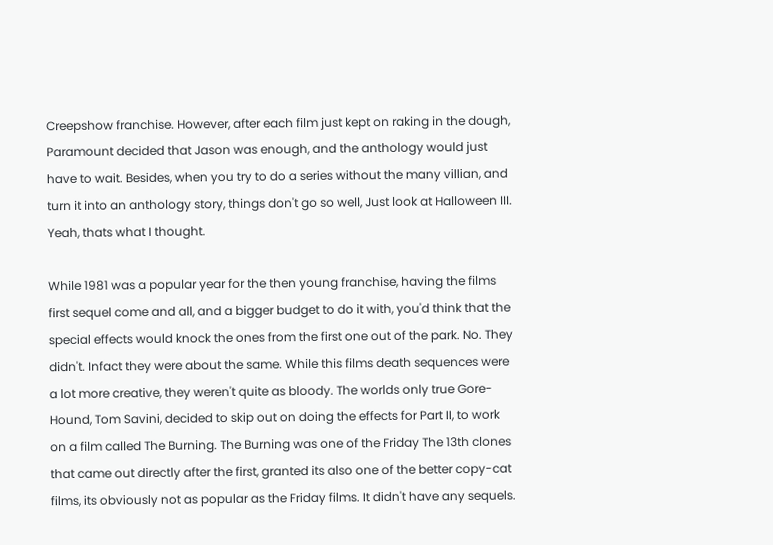Creepshow franchise. However, after each film just kept on raking in the dough, Paramount decided that Jason was enough, and the anthology would just have to wait. Besides, when you try to do a series without the many villian, and turn it into an anthology story, things don't go so well, Just look at Halloween III. Yeah, thats what I thought.

While 1981 was a popular year for the then young franchise, having the films first sequel come and all, and a bigger budget to do it with, you'd think that the special effects would knock the ones from the first one out of the park. No. They didn't. Infact they were about the same. While this films death sequences were a lot more creative, they weren't quite as bloody. The worlds only true Gore-Hound, Tom Savini, decided to skip out on doing the effects for Part II, to work on a film called The Burning. The Burning was one of the Friday The 13th clones that came out directly after the first, granted its also one of the better copy-cat films, its obviously not as popular as the Friday films. It didn't have any sequels.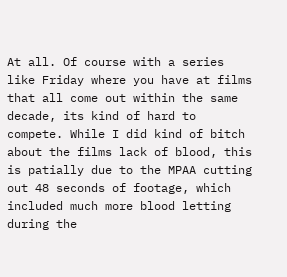At all. Of course with a series like Friday where you have at films that all come out within the same decade, its kind of hard to compete. While I did kind of bitch about the films lack of blood, this is patially due to the MPAA cutting out 48 seconds of footage, which included much more blood letting during the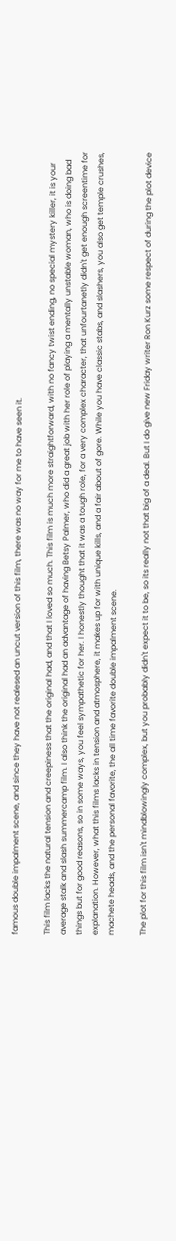famous double impalment scene, and since they have not realesed an uncut version of this film, there was no way for me to have seen it.

This film lacks the natural tension and creepiness that the original had, and that I loved so much. This film is much more straightforward, with no fancy twist ending, no special mystery killer, it is your average stalk and slash summercamp film. I also think the original had an advantage of having Betsy Palmer, who did a great job with her role of playing a mentally unstable woman, who is doing bad things but for good reasons, so in some ways, you feel sympathetic for her. I honestly thought that it was a tough role, for a very complex character, that unfourtanetly didn't get enough screentime for explanation. However, what this films lacks in tension and atmosphere, it makes up for with unique kills, and a fair about of gore. While you have classic stabs, and slashers, you also get temple crushes, machete heads, and the personal favorite, the all time favorite double impalment scene.

The plot for this film isn't mindblowingly complex, but you probably didn't expect it to be, so its really not that big of a deal. But I do give new Friday writer Ron Kurz some respect of during the plot device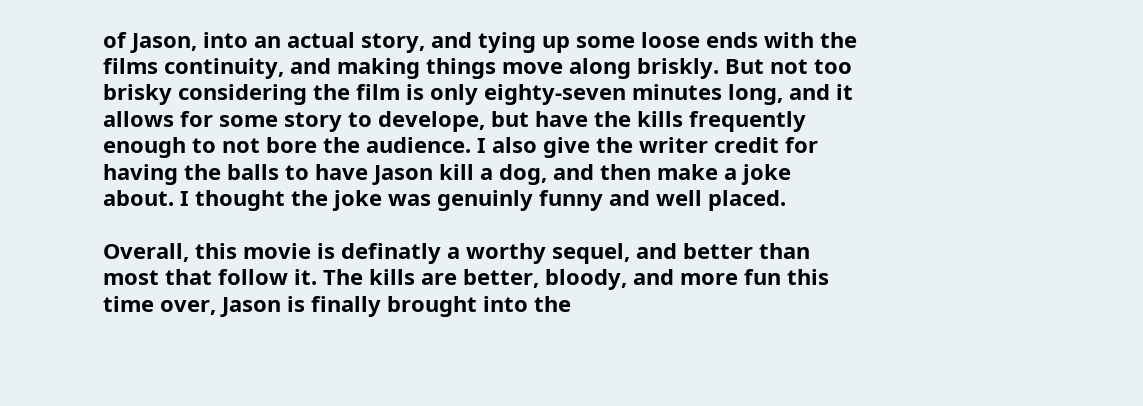of Jason, into an actual story, and tying up some loose ends with the films continuity, and making things move along briskly. But not too brisky considering the film is only eighty-seven minutes long, and it allows for some story to develope, but have the kills frequently enough to not bore the audience. I also give the writer credit for having the balls to have Jason kill a dog, and then make a joke about. I thought the joke was genuinly funny and well placed.

Overall, this movie is definatly a worthy sequel, and better than most that follow it. The kills are better, bloody, and more fun this time over, Jason is finally brought into the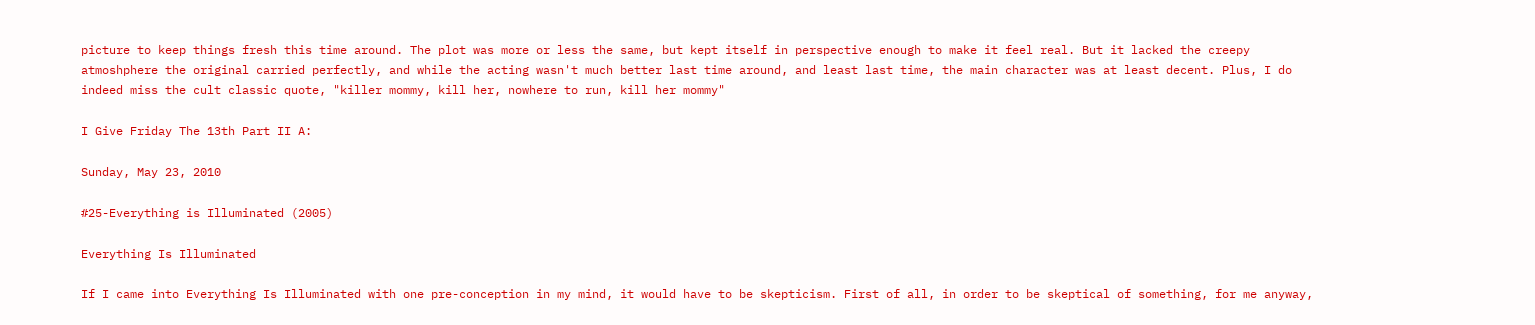picture to keep things fresh this time around. The plot was more or less the same, but kept itself in perspective enough to make it feel real. But it lacked the creepy atmoshphere the original carried perfectly, and while the acting wasn't much better last time around, and least last time, the main character was at least decent. Plus, I do indeed miss the cult classic quote, "killer mommy, kill her, nowhere to run, kill her mommy"

I Give Friday The 13th Part II A:

Sunday, May 23, 2010

#25-Everything is Illuminated (2005)

Everything Is Illuminated

If I came into Everything Is Illuminated with one pre-conception in my mind, it would have to be skepticism. First of all, in order to be skeptical of something, for me anyway,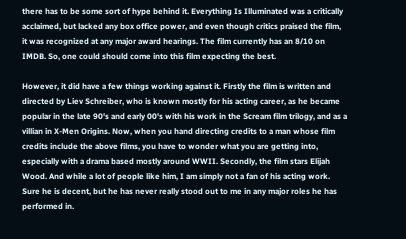there has to be some sort of hype behind it. Everything Is Illuminated was a critically acclaimed, but lacked any box office power, and even though critics praised the film, it was recognized at any major award hearings. The film currently has an 8/10 on IMDB. So, one could should come into this film expecting the best.

However, it did have a few things working against it. Firstly the film is written and directed by Liev Schreiber, who is known mostly for his acting career, as he became popular in the late 90's and early 00's with his work in the Scream film trilogy, and as a villian in X-Men Origins. Now, when you hand directing credits to a man whose film credits include the above films, you have to wonder what you are getting into, especially with a drama based mostly around WWII. Secondly, the film stars Elijah Wood. And while a lot of people like him, I am simply not a fan of his acting work. Sure he is decent, but he has never really stood out to me in any major roles he has performed in.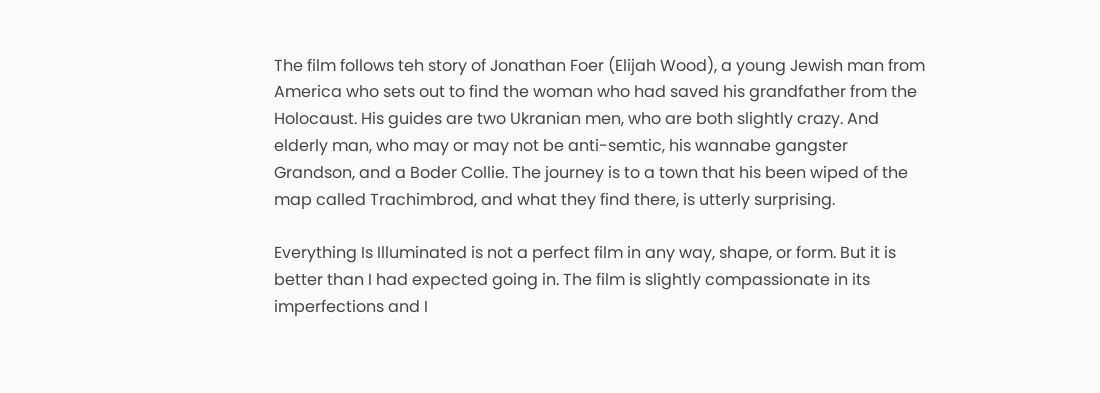The film follows teh story of Jonathan Foer (Elijah Wood), a young Jewish man from America who sets out to find the woman who had saved his grandfather from the Holocaust. His guides are two Ukranian men, who are both slightly crazy. And elderly man, who may or may not be anti-semtic, his wannabe gangster Grandson, and a Boder Collie. The journey is to a town that his been wiped of the map called Trachimbrod, and what they find there, is utterly surprising.

Everything Is Illuminated is not a perfect film in any way, shape, or form. But it is better than I had expected going in. The film is slightly compassionate in its imperfections and I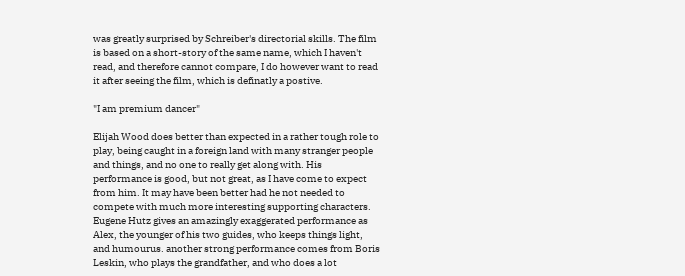was greatly surprised by Schreiber's directorial skills. The film is based on a short-story of the same name, which I haven't read, and therefore cannot compare, I do however want to read it after seeing the film, which is definatly a postive.

"I am premium dancer"

Elijah Wood does better than expected in a rather tough role to play, being caught in a foreign land with many stranger people and things, and no one to really get along with. His performance is good, but not great, as I have come to expect from him. It may have been better had he not needed to compete with much more interesting supporting characters. Eugene Hutz gives an amazingly exaggerated performance as Alex, the younger of his two guides, who keeps things light, and humourus. another strong performance comes from Boris Leskin, who plays the grandfather, and who does a lot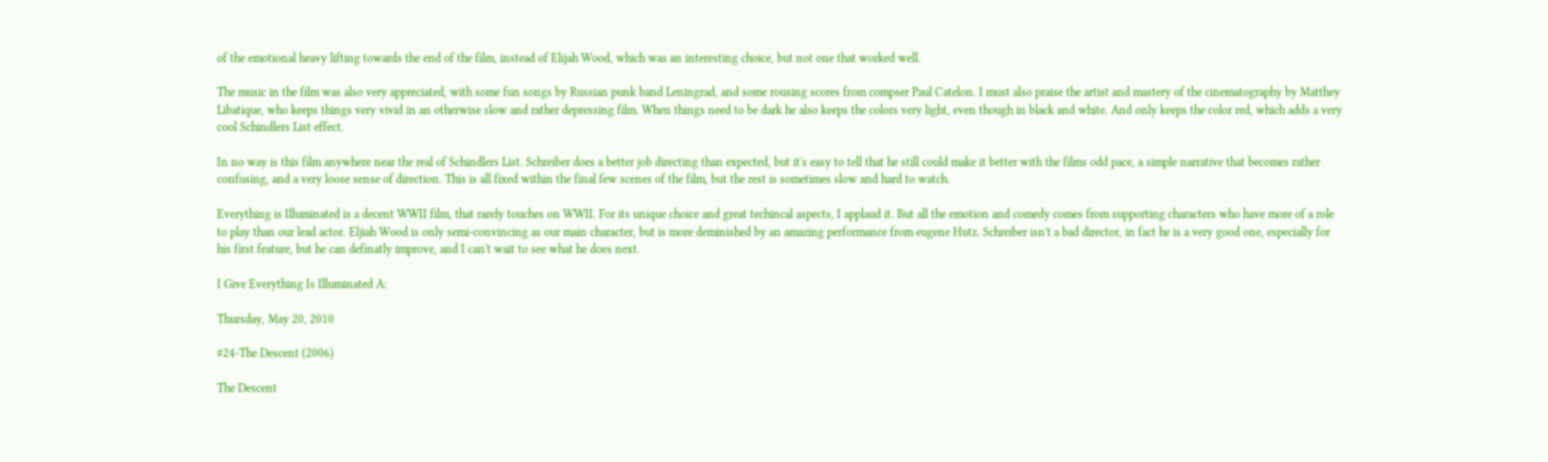of the emotional heavy lifting towards the end of the film, instead of Elijah Wood, which was an interesting choice, but not one that worked well.

The music in the film was also very appreciated, with some fun songs by Russian punk band Leningrad, and some rousing scores from compser Paul Catelon. I must also praise the artist and mastery of the cinematography by Matthey Libatique, who keeps things very vivid in an otherwise slow and rather depressing film. When things need to be dark he also keeps the colors very light, even though in black and white. And only keeps the color red, which adds a very cool Schindlers List effect.

In no way is this film anywhere near the real of Schindlers List. Schreiber does a better job directing than expected, but it's easy to tell that he still could make it better with the films odd pace, a simple narrative that becomes rather confusing, and a very loose sense of direction. This is all fixed within the final few scenes of the film, but the rest is sometimes slow and hard to watch.

Everything is Illuminated is a decent WWII film, that rarely touches on WWII. For its unique choice and great techincal aspects, I applaud it. But all the emotion and comedy comes from supporting characters who have more of a role to play than our lead actor. Eljiah Wood is only semi-convincing as our main character, but is more deminished by an amazing performance from eugene Hutz. Schreiber isn't a bad director, in fact he is a very good one, especially for his first feature, but he can definatly improve, and I can't wait to see what he does next.

I Give Everything Is Illuminated A:

Thursday, May 20, 2010

#24-The Descent (2006)

The Descent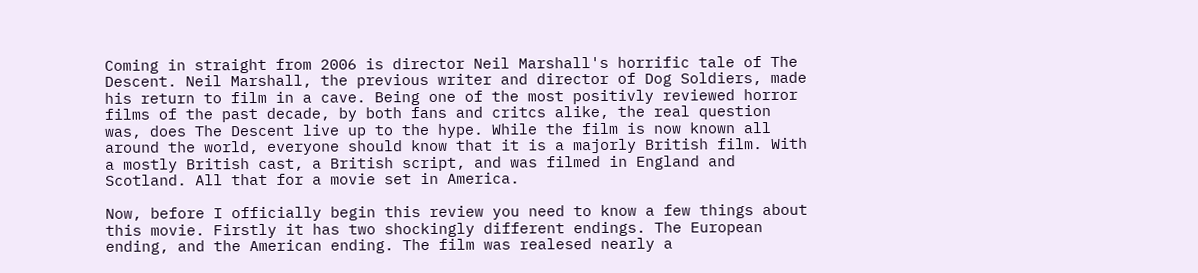Coming in straight from 2006 is director Neil Marshall's horrific tale of The Descent. Neil Marshall, the previous writer and director of Dog Soldiers, made his return to film in a cave. Being one of the most positivly reviewed horror films of the past decade, by both fans and critcs alike, the real question was, does The Descent live up to the hype. While the film is now known all around the world, everyone should know that it is a majorly British film. With a mostly British cast, a British script, and was filmed in England and Scotland. All that for a movie set in America.

Now, before I officially begin this review you need to know a few things about this movie. Firstly it has two shockingly different endings. The European ending, and the American ending. The film was realesed nearly a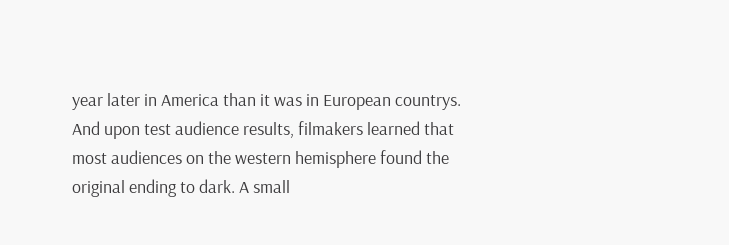year later in America than it was in European countrys. And upon test audience results, filmakers learned that most audiences on the western hemisphere found the original ending to dark. A small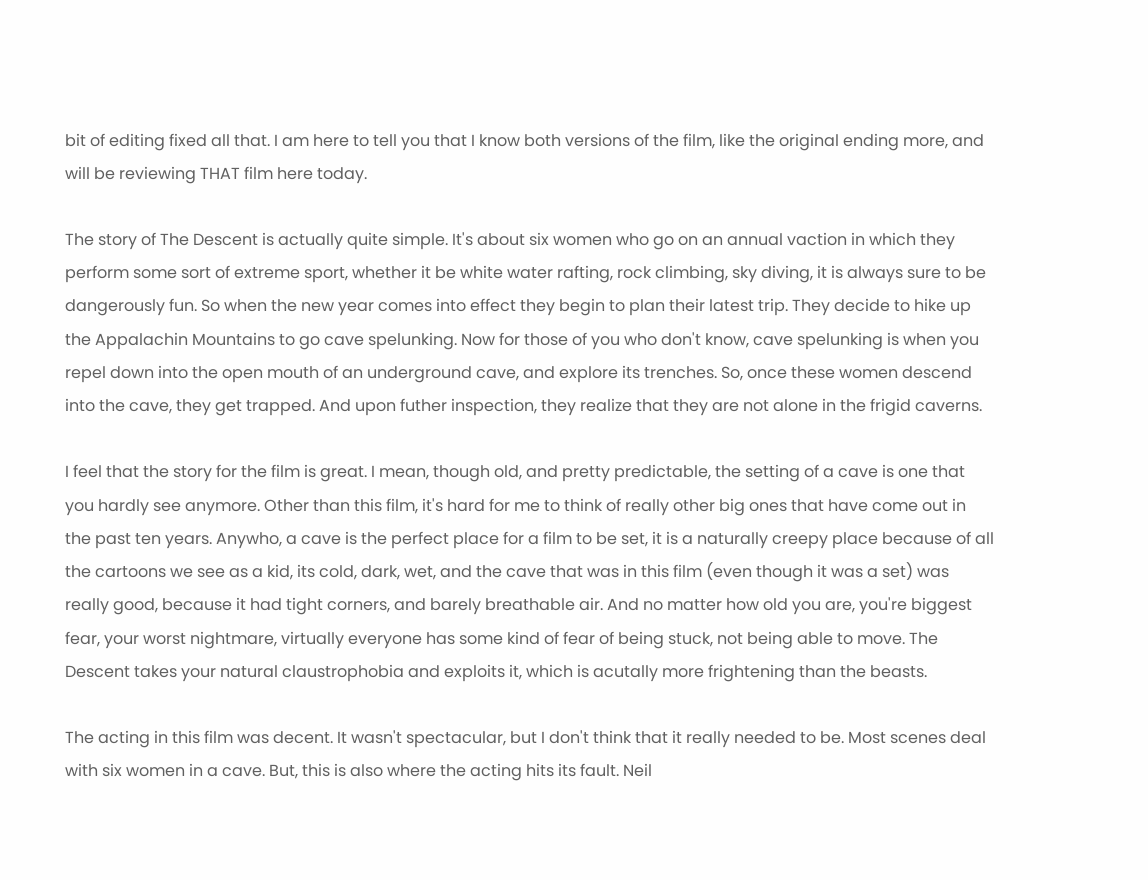bit of editing fixed all that. I am here to tell you that I know both versions of the film, like the original ending more, and will be reviewing THAT film here today.

The story of The Descent is actually quite simple. It's about six women who go on an annual vaction in which they perform some sort of extreme sport, whether it be white water rafting, rock climbing, sky diving, it is always sure to be dangerously fun. So when the new year comes into effect they begin to plan their latest trip. They decide to hike up the Appalachin Mountains to go cave spelunking. Now for those of you who don't know, cave spelunking is when you repel down into the open mouth of an underground cave, and explore its trenches. So, once these women descend into the cave, they get trapped. And upon futher inspection, they realize that they are not alone in the frigid caverns.

I feel that the story for the film is great. I mean, though old, and pretty predictable, the setting of a cave is one that you hardly see anymore. Other than this film, it's hard for me to think of really other big ones that have come out in the past ten years. Anywho, a cave is the perfect place for a film to be set, it is a naturally creepy place because of all the cartoons we see as a kid, its cold, dark, wet, and the cave that was in this film (even though it was a set) was really good, because it had tight corners, and barely breathable air. And no matter how old you are, you're biggest fear, your worst nightmare, virtually everyone has some kind of fear of being stuck, not being able to move. The Descent takes your natural claustrophobia and exploits it, which is acutally more frightening than the beasts.

The acting in this film was decent. It wasn't spectacular, but I don't think that it really needed to be. Most scenes deal with six women in a cave. But, this is also where the acting hits its fault. Neil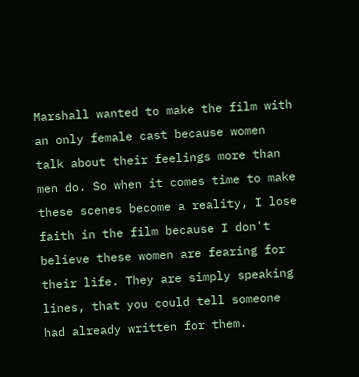Marshall wanted to make the film with an only female cast because women talk about their feelings more than men do. So when it comes time to make these scenes become a reality, I lose faith in the film because I don't believe these women are fearing for their life. They are simply speaking lines, that you could tell someone had already written for them.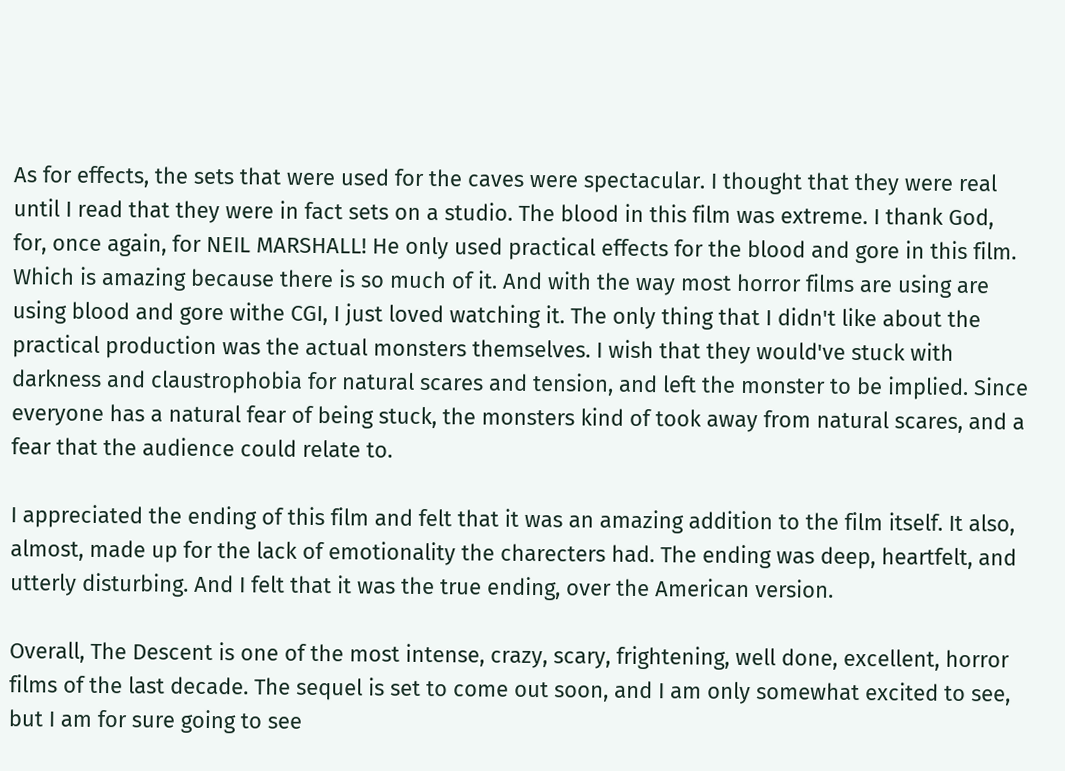As for effects, the sets that were used for the caves were spectacular. I thought that they were real until I read that they were in fact sets on a studio. The blood in this film was extreme. I thank God, for, once again, for NEIL MARSHALL! He only used practical effects for the blood and gore in this film. Which is amazing because there is so much of it. And with the way most horror films are using are using blood and gore withe CGI, I just loved watching it. The only thing that I didn't like about the practical production was the actual monsters themselves. I wish that they would've stuck with darkness and claustrophobia for natural scares and tension, and left the monster to be implied. Since everyone has a natural fear of being stuck, the monsters kind of took away from natural scares, and a fear that the audience could relate to.

I appreciated the ending of this film and felt that it was an amazing addition to the film itself. It also, almost, made up for the lack of emotionality the charecters had. The ending was deep, heartfelt, and utterly disturbing. And I felt that it was the true ending, over the American version.

Overall, The Descent is one of the most intense, crazy, scary, frightening, well done, excellent, horror films of the last decade. The sequel is set to come out soon, and I am only somewhat excited to see, but I am for sure going to see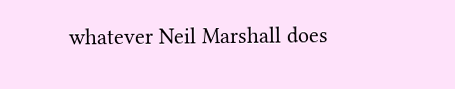whatever Neil Marshall does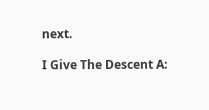next.

I Give The Descent A: